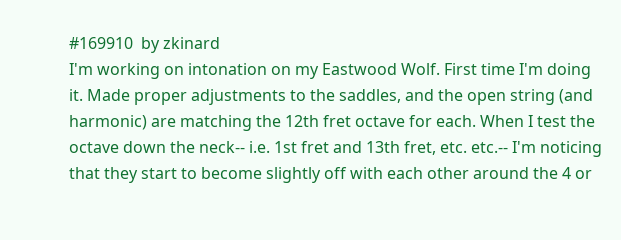#169910  by zkinard
I'm working on intonation on my Eastwood Wolf. First time I'm doing it. Made proper adjustments to the saddles, and the open string (and harmonic) are matching the 12th fret octave for each. When I test the octave down the neck-- i.e. 1st fret and 13th fret, etc. etc.-- I'm noticing that they start to become slightly off with each other around the 4 or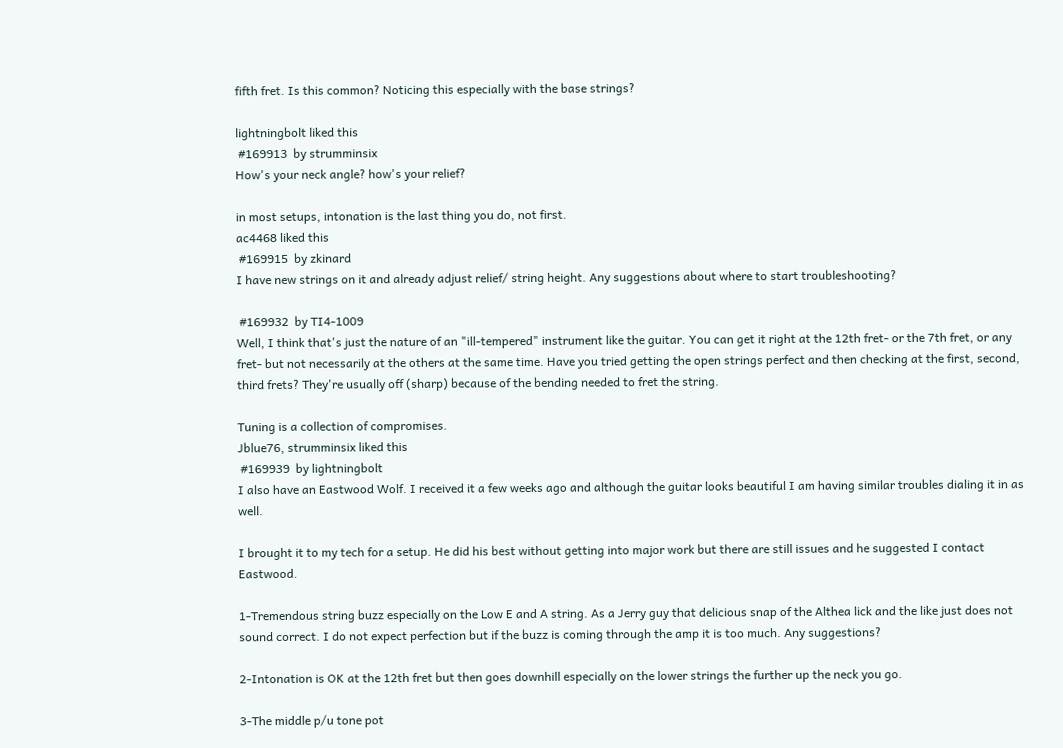fifth fret. Is this common? Noticing this especially with the base strings?

lightningbolt liked this
 #169913  by strumminsix
How's your neck angle? how's your relief?

in most setups, intonation is the last thing you do, not first.
ac4468 liked this
 #169915  by zkinard
I have new strings on it and already adjust relief/ string height. Any suggestions about where to start troubleshooting?

 #169932  by TI4-1009
Well, I think that's just the nature of an "ill-tempered" instrument like the guitar. You can get it right at the 12th fret- or the 7th fret, or any fret- but not necessarily at the others at the same time. Have you tried getting the open strings perfect and then checking at the first, second, third frets? They're usually off (sharp) because of the bending needed to fret the string.

Tuning is a collection of compromises.
Jblue76, strumminsix liked this
 #169939  by lightningbolt
I also have an Eastwood Wolf. I received it a few weeks ago and although the guitar looks beautiful I am having similar troubles dialing it in as well.

I brought it to my tech for a setup. He did his best without getting into major work but there are still issues and he suggested I contact Eastwood.

1-Tremendous string buzz especially on the Low E and A string. As a Jerry guy that delicious snap of the Althea lick and the like just does not sound correct. I do not expect perfection but if the buzz is coming through the amp it is too much. Any suggestions?

2-Intonation is OK at the 12th fret but then goes downhill especially on the lower strings the further up the neck you go.

3-The middle p/u tone pot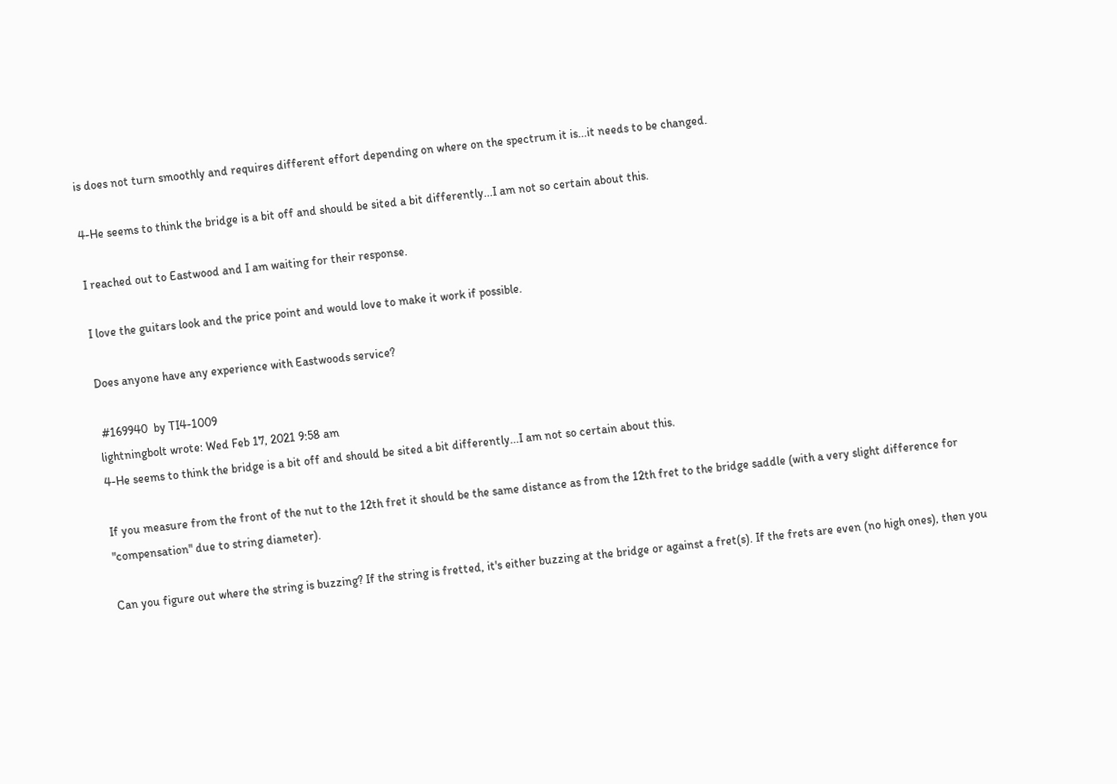is does not turn smoothly and requires different effort depending on where on the spectrum it is...it needs to be changed.

4-He seems to think the bridge is a bit off and should be sited a bit differently...I am not so certain about this.

I reached out to Eastwood and I am waiting for their response.

I love the guitars look and the price point and would love to make it work if possible.

Does anyone have any experience with Eastwoods service?

 #169940  by TI4-1009
lightningbolt wrote: Wed Feb 17, 2021 9:58 am
4-He seems to think the bridge is a bit off and should be sited a bit differently...I am not so certain about this.

If you measure from the front of the nut to the 12th fret it should be the same distance as from the 12th fret to the bridge saddle (with a very slight difference for "compensation" due to string diameter).

Can you figure out where the string is buzzing? If the string is fretted, it's either buzzing at the bridge or against a fret(s). If the frets are even (no high ones), then you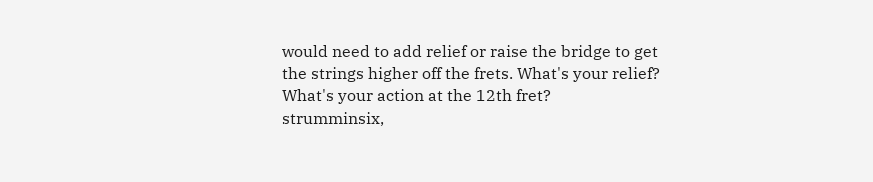would need to add relief or raise the bridge to get the strings higher off the frets. What's your relief? What's your action at the 12th fret?
strumminsix,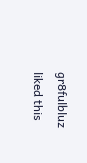gr8fulbluz liked this